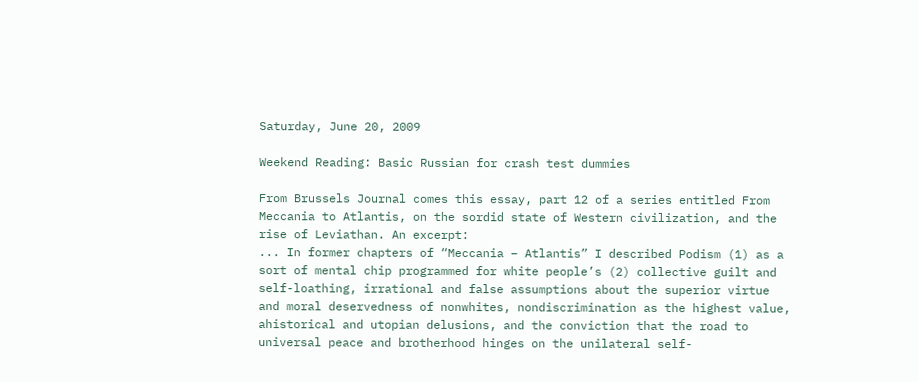Saturday, June 20, 2009

Weekend Reading: Basic Russian for crash test dummies

From Brussels Journal comes this essay, part 12 of a series entitled From Meccania to Atlantis, on the sordid state of Western civilization, and the rise of Leviathan. An excerpt:
... In former chapters of “Meccania – Atlantis” I described Podism (1) as a sort of mental chip programmed for white people’s (2) collective guilt and self-loathing, irrational and false assumptions about the superior virtue and moral deservedness of nonwhites, nondiscrimination as the highest value, ahistorical and utopian delusions, and the conviction that the road to universal peace and brotherhood hinges on the unilateral self-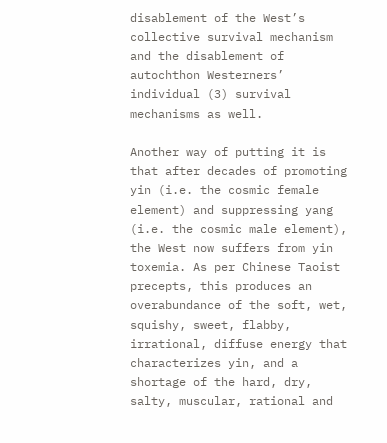disablement of the West’s collective survival mechanism and the disablement of autochthon Westerners’ individual (3) survival mechanisms as well.

Another way of putting it is that after decades of promoting yin (i.e. the cosmic female element) and suppressing yang (i.e. the cosmic male element), the West now suffers from yin toxemia. As per Chinese Taoist precepts, this produces an overabundance of the soft, wet, squishy, sweet, flabby, irrational, diffuse energy that characterizes yin, and a shortage of the hard, dry, salty, muscular, rational and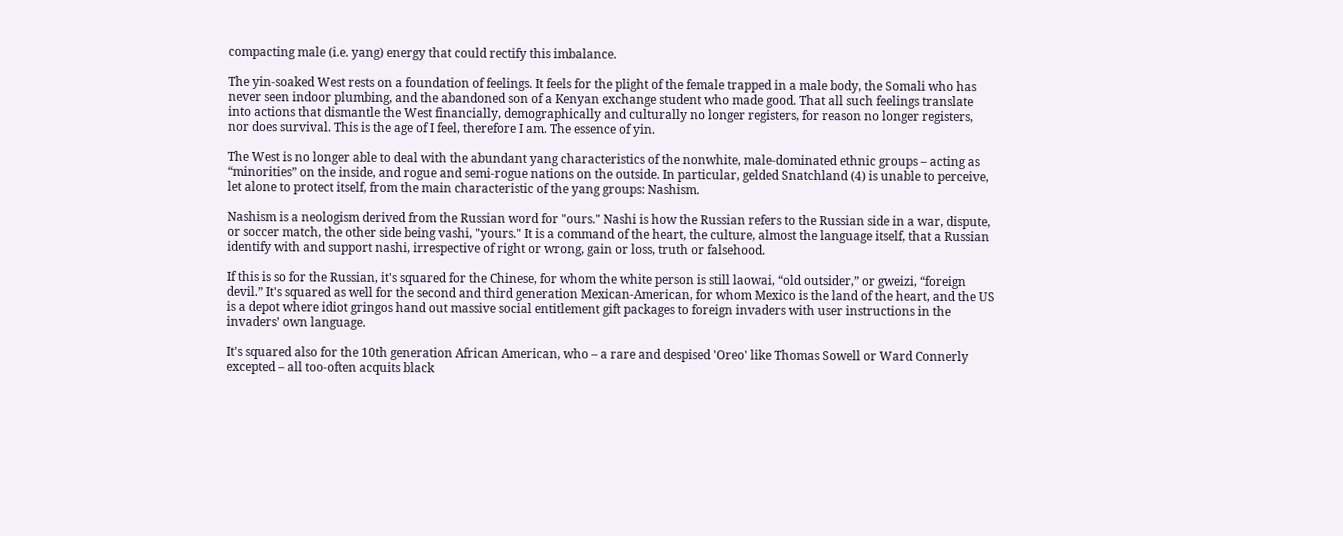compacting male (i.e. yang) energy that could rectify this imbalance.

The yin-soaked West rests on a foundation of feelings. It feels for the plight of the female trapped in a male body, the Somali who has never seen indoor plumbing, and the abandoned son of a Kenyan exchange student who made good. That all such feelings translate into actions that dismantle the West financially, demographically and culturally no longer registers, for reason no longer registers, nor does survival. This is the age of I feel, therefore I am. The essence of yin.

The West is no longer able to deal with the abundant yang characteristics of the nonwhite, male-dominated ethnic groups – acting as “minorities” on the inside, and rogue and semi-rogue nations on the outside. In particular, gelded Snatchland (4) is unable to perceive, let alone to protect itself, from the main characteristic of the yang groups: Nashism.

Nashism is a neologism derived from the Russian word for "ours." Nashi is how the Russian refers to the Russian side in a war, dispute, or soccer match, the other side being vashi, "yours." It is a command of the heart, the culture, almost the language itself, that a Russian identify with and support nashi, irrespective of right or wrong, gain or loss, truth or falsehood.

If this is so for the Russian, it's squared for the Chinese, for whom the white person is still laowai, “old outsider,” or gweizi, “foreign devil.” It's squared as well for the second and third generation Mexican-American, for whom Mexico is the land of the heart, and the US is a depot where idiot gringos hand out massive social entitlement gift packages to foreign invaders with user instructions in the invaders’ own language.

It's squared also for the 10th generation African American, who – a rare and despised 'Oreo' like Thomas Sowell or Ward Connerly excepted – all too-often acquits black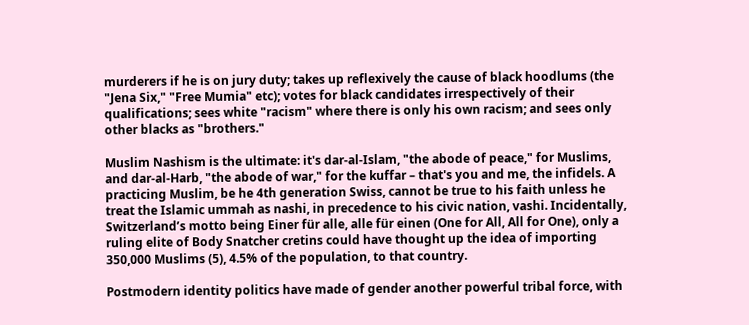murderers if he is on jury duty; takes up reflexively the cause of black hoodlums (the "Jena Six," "Free Mumia" etc); votes for black candidates irrespectively of their qualifications; sees white "racism" where there is only his own racism; and sees only other blacks as "brothers."

Muslim Nashism is the ultimate: it's dar-al-Islam, "the abode of peace," for Muslims, and dar-al-Harb, "the abode of war," for the kuffar – that's you and me, the infidels. A practicing Muslim, be he 4th generation Swiss, cannot be true to his faith unless he treat the Islamic ummah as nashi, in precedence to his civic nation, vashi. Incidentally, Switzerland’s motto being Einer für alle, alle für einen (One for All, All for One), only a ruling elite of Body Snatcher cretins could have thought up the idea of importing 350,000 Muslims (5), 4.5% of the population, to that country.

Postmodern identity politics have made of gender another powerful tribal force, with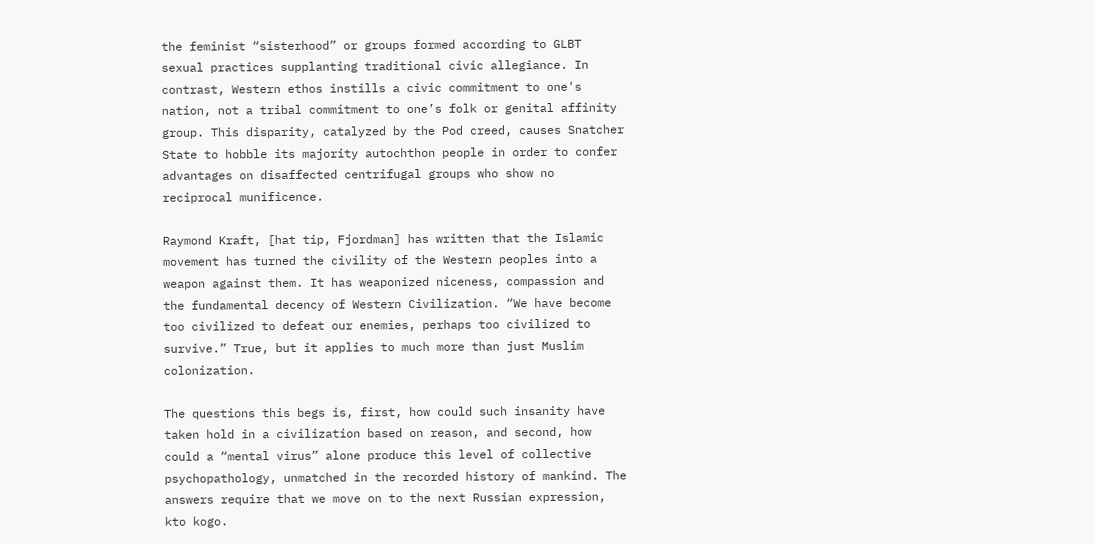the feminist “sisterhood” or groups formed according to GLBT sexual practices supplanting traditional civic allegiance. In contrast, Western ethos instills a civic commitment to one's nation, not a tribal commitment to one’s folk or genital affinity group. This disparity, catalyzed by the Pod creed, causes Snatcher State to hobble its majority autochthon people in order to confer advantages on disaffected centrifugal groups who show no reciprocal munificence.

Raymond Kraft, [hat tip, Fjordman] has written that the Islamic movement has turned the civility of the Western peoples into a weapon against them. It has weaponized niceness, compassion and the fundamental decency of Western Civilization. “We have become too civilized to defeat our enemies, perhaps too civilized to survive.” True, but it applies to much more than just Muslim colonization.

The questions this begs is, first, how could such insanity have taken hold in a civilization based on reason, and second, how could a “mental virus” alone produce this level of collective psychopathology, unmatched in the recorded history of mankind. The answers require that we move on to the next Russian expression, kto kogo.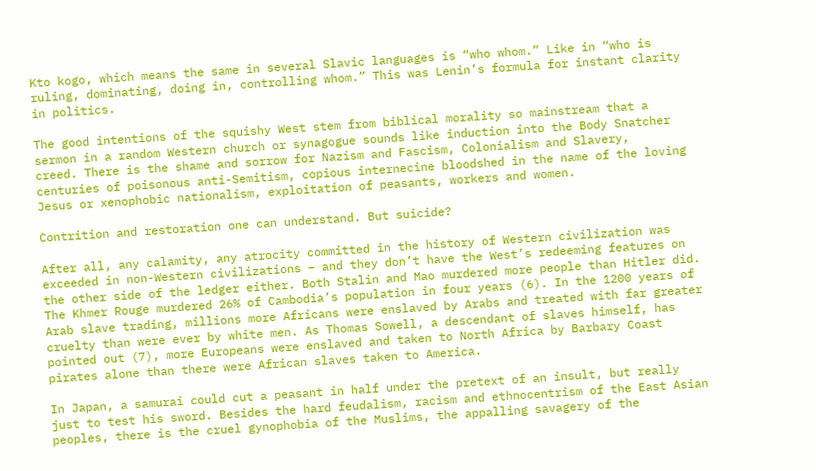Kto kogo, which means the same in several Slavic languages is “who whom.” Like in “who is ruling, dominating, doing in, controlling whom.” This was Lenin’s formula for instant clarity in politics.

The good intentions of the squishy West stem from biblical morality so mainstream that a sermon in a random Western church or synagogue sounds like induction into the Body Snatcher creed. There is the shame and sorrow for Nazism and Fascism, Colonialism and Slavery, centuries of poisonous anti-Semitism, copious internecine bloodshed in the name of the loving Jesus or xenophobic nationalism, exploitation of peasants, workers and women.

Contrition and restoration one can understand. But suicide?

After all, any calamity, any atrocity committed in the history of Western civilization was exceeded in non-Western civilizations – and they don’t have the West’s redeeming features on the other side of the ledger either. Both Stalin and Mao murdered more people than Hitler did. The Khmer Rouge murdered 26% of Cambodia’s population in four years (6). In the 1200 years of Arab slave trading, millions more Africans were enslaved by Arabs and treated with far greater cruelty than were ever by white men. As Thomas Sowell, a descendant of slaves himself, has pointed out (7), more Europeans were enslaved and taken to North Africa by Barbary Coast pirates alone than there were African slaves taken to America.

In Japan, a samurai could cut a peasant in half under the pretext of an insult, but really just to test his sword. Besides the hard feudalism, racism and ethnocentrism of the East Asian peoples, there is the cruel gynophobia of the Muslims, the appalling savagery of the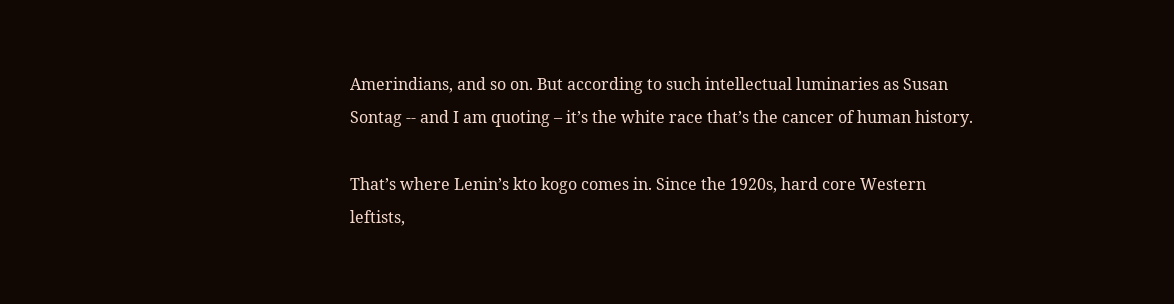Amerindians, and so on. But according to such intellectual luminaries as Susan Sontag -- and I am quoting – it’s the white race that’s the cancer of human history.

That’s where Lenin’s kto kogo comes in. Since the 1920s, hard core Western leftists,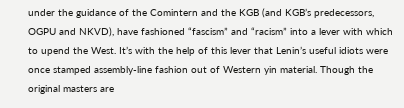under the guidance of the Comintern and the KGB (and KGB’s predecessors, OGPU and NKVD), have fashioned “fascism” and “racism” into a lever with which to upend the West. It’s with the help of this lever that Lenin’s useful idiots were once stamped assembly-line fashion out of Western yin material. Though the original masters are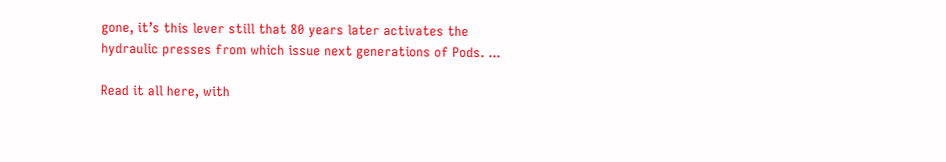gone, it’s this lever still that 80 years later activates the hydraulic presses from which issue next generations of Pods. ...

Read it all here, with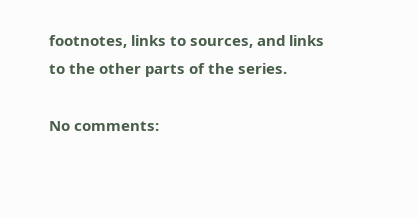footnotes, links to sources, and links to the other parts of the series.

No comments: